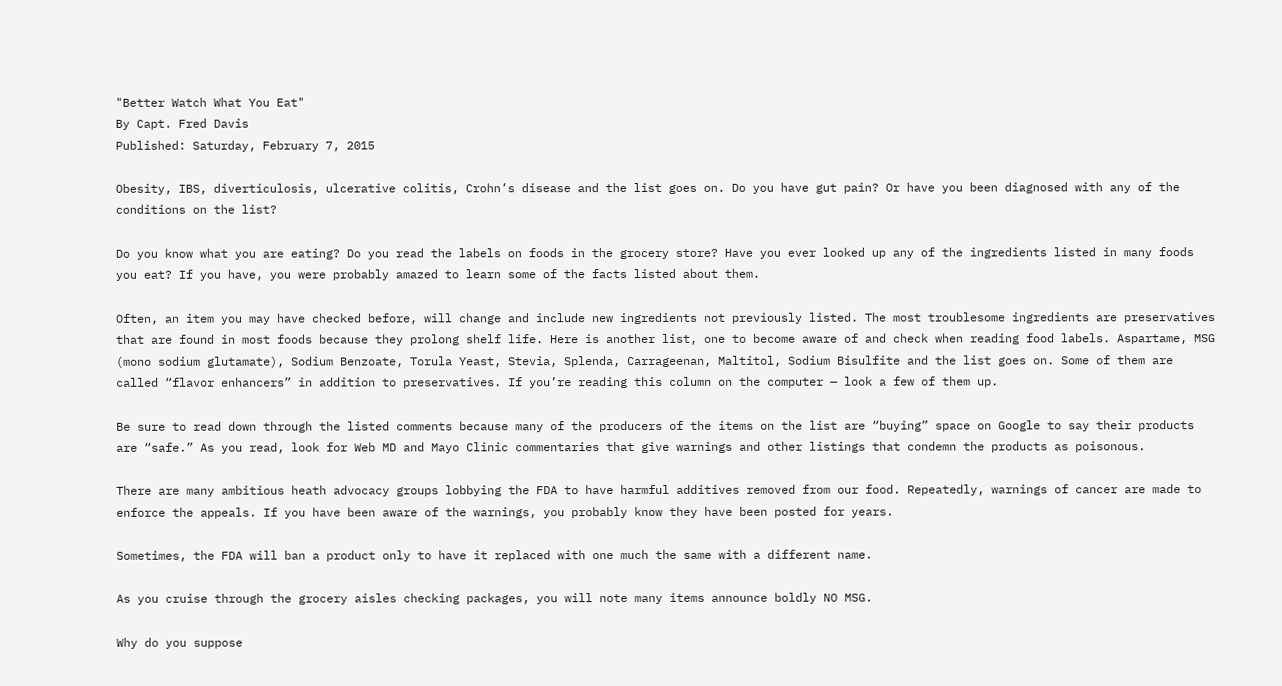"Better Watch What You Eat"
By Capt. Fred Davis
Published: Saturday, February 7, 2015

Obesity, IBS, diverticulosis, ulcerative colitis, Crohn’s disease and the list goes on. Do you have gut pain? Or have you been diagnosed with any of the conditions on the list?

Do you know what you are eating? Do you read the labels on foods in the grocery store? Have you ever looked up any of the ingredients listed in many foods you eat? If you have, you were probably amazed to learn some of the facts listed about them.

Often, an item you may have checked before, will change and include new ingredients not previously listed. The most troublesome ingredients are preservatives that are found in most foods because they prolong shelf life. Here is another list, one to become aware of and check when reading food labels. Aspartame, MSG (mono sodium glutamate), Sodium Benzoate, Torula Yeast, Stevia, Splenda, Carrageenan, Maltitol, Sodium Bisulfite and the list goes on. Some of them are called “flavor enhancers” in addition to preservatives. If you’re reading this column on the computer — look a few of them up.

Be sure to read down through the listed comments because many of the producers of the items on the list are “buying” space on Google to say their products are “safe.” As you read, look for Web MD and Mayo Clinic commentaries that give warnings and other listings that condemn the products as poisonous.

There are many ambitious heath advocacy groups lobbying the FDA to have harmful additives removed from our food. Repeatedly, warnings of cancer are made to enforce the appeals. If you have been aware of the warnings, you probably know they have been posted for years.

Sometimes, the FDA will ban a product only to have it replaced with one much the same with a different name.

As you cruise through the grocery aisles checking packages, you will note many items announce boldly NO MSG.

Why do you suppose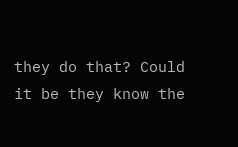they do that? Could it be they know the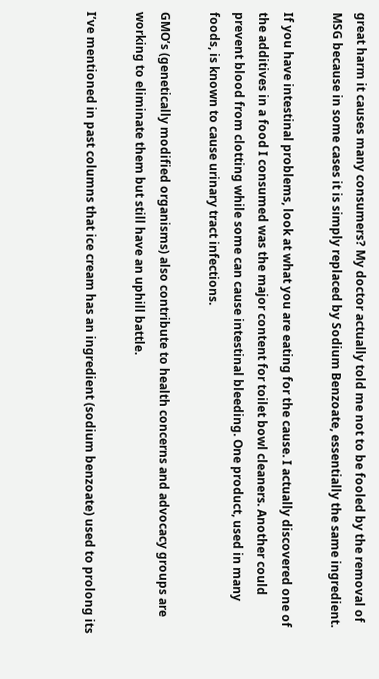great harm it causes many consumers? My doctor actually told me not to be fooled by the removal of MSG because in some cases it is simply replaced by Sodium Benzoate, essentially the same ingredient.

If you have intestinal problems, look at what you are eating for the cause. I actually discovered one of the additives in a food I consumed was the major content for toilet bowl cleaners. Another could prevent blood from clotting while some can cause intestinal bleeding. One product, used in many foods, is known to cause urinary tract infections.

GMO’s (genetically modified organisms) also contribute to health concerns and advocacy groups are working to eliminate them but still have an uphill battle.

I’ve mentioned in past columns that ice cream has an ingredient (sodium benzoate) used to prolong its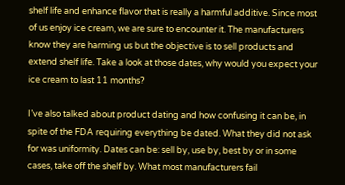shelf life and enhance flavor that is really a harmful additive. Since most of us enjoy ice cream, we are sure to encounter it. The manufacturers know they are harming us but the objective is to sell products and extend shelf life. Take a look at those dates, why would you expect your ice cream to last 11 months?

I’ve also talked about product dating and how confusing it can be, in spite of the FDA requiring everything be dated. What they did not ask for was uniformity. Dates can be: sell by, use by, best by or in some cases, take off the shelf by. What most manufacturers fail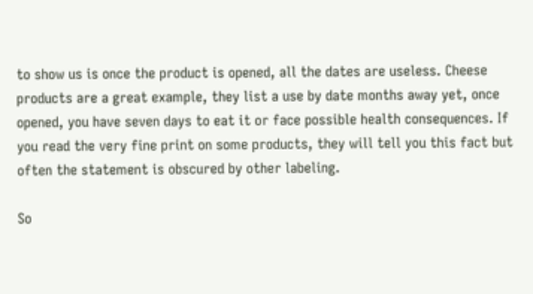to show us is once the product is opened, all the dates are useless. Cheese products are a great example, they list a use by date months away yet, once opened, you have seven days to eat it or face possible health consequences. If you read the very fine print on some products, they will tell you this fact but often the statement is obscured by other labeling.

So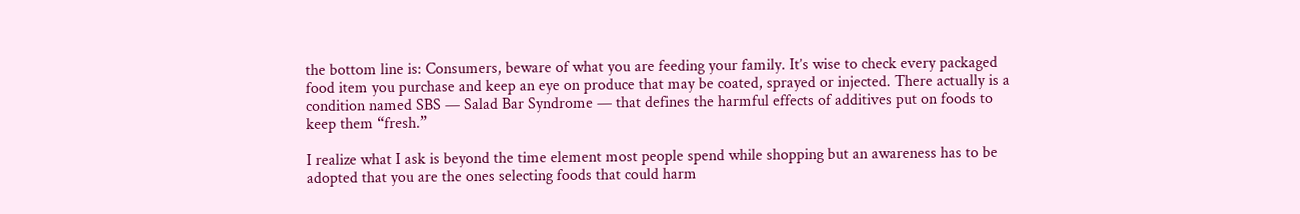the bottom line is: Consumers, beware of what you are feeding your family. It’s wise to check every packaged food item you purchase and keep an eye on produce that may be coated, sprayed or injected. There actually is a condition named SBS — Salad Bar Syndrome — that defines the harmful effects of additives put on foods to keep them “fresh.”

I realize what I ask is beyond the time element most people spend while shopping but an awareness has to be adopted that you are the ones selecting foods that could harm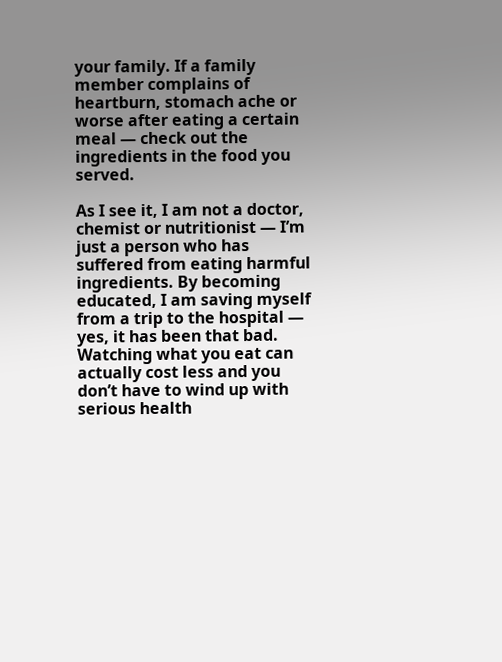your family. If a family member complains of heartburn, stomach ache or worse after eating a certain meal — check out the ingredients in the food you served.

As I see it, I am not a doctor, chemist or nutritionist — I’m just a person who has suffered from eating harmful ingredients. By becoming educated, I am saving myself from a trip to the hospital — yes, it has been that bad. Watching what you eat can actually cost less and you don’t have to wind up with serious health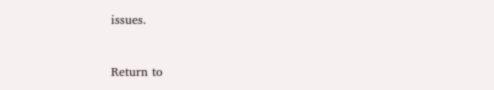issues.



Return to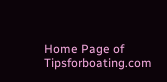Home Page of Tipsforboating.com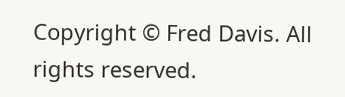Copyright © Fred Davis. All rights reserved.